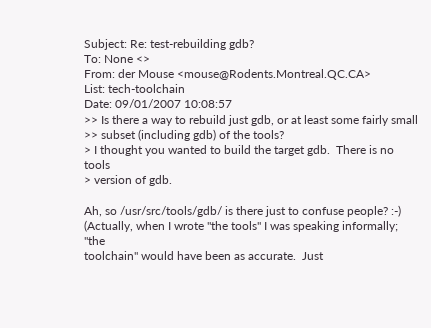Subject: Re: test-rebuilding gdb?
To: None <>
From: der Mouse <mouse@Rodents.Montreal.QC.CA>
List: tech-toolchain
Date: 09/01/2007 10:08:57
>> Is there a way to rebuild just gdb, or at least some fairly small
>> subset (including gdb) of the tools?
> I thought you wanted to build the target gdb.  There is no tools
> version of gdb.

Ah, so /usr/src/tools/gdb/ is there just to confuse people? :-)
(Actually, when I wrote "the tools" I was speaking informally; "the
toolchain" would have been as accurate.  Just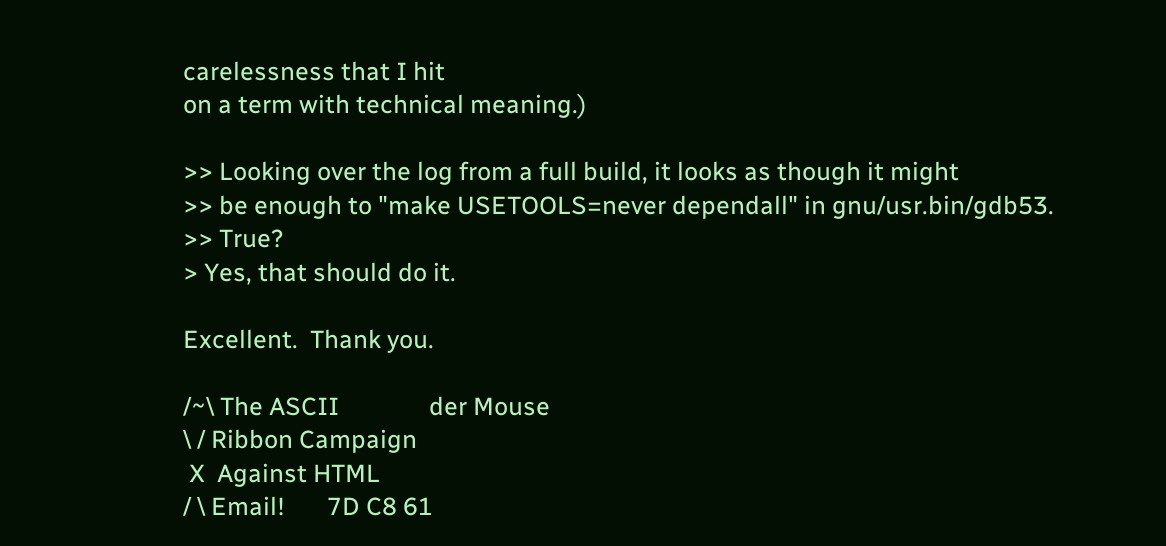carelessness that I hit
on a term with technical meaning.)

>> Looking over the log from a full build, it looks as though it might
>> be enough to "make USETOOLS=never dependall" in gnu/usr.bin/gdb53.
>> True?
> Yes, that should do it.

Excellent.  Thank you.

/~\ The ASCII               der Mouse
\ / Ribbon Campaign
 X  Against HTML
/ \ Email!       7D C8 61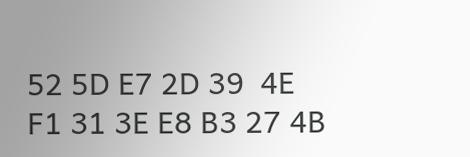52 5D E7 2D 39  4E F1 31 3E E8 B3 27 4B